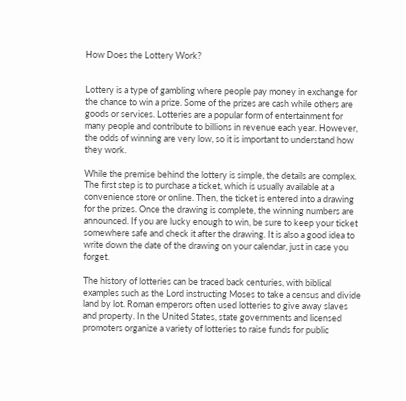How Does the Lottery Work?


Lottery is a type of gambling where people pay money in exchange for the chance to win a prize. Some of the prizes are cash while others are goods or services. Lotteries are a popular form of entertainment for many people and contribute to billions in revenue each year. However, the odds of winning are very low, so it is important to understand how they work.

While the premise behind the lottery is simple, the details are complex. The first step is to purchase a ticket, which is usually available at a convenience store or online. Then, the ticket is entered into a drawing for the prizes. Once the drawing is complete, the winning numbers are announced. If you are lucky enough to win, be sure to keep your ticket somewhere safe and check it after the drawing. It is also a good idea to write down the date of the drawing on your calendar, just in case you forget.

The history of lotteries can be traced back centuries, with biblical examples such as the Lord instructing Moses to take a census and divide land by lot. Roman emperors often used lotteries to give away slaves and property. In the United States, state governments and licensed promoters organize a variety of lotteries to raise funds for public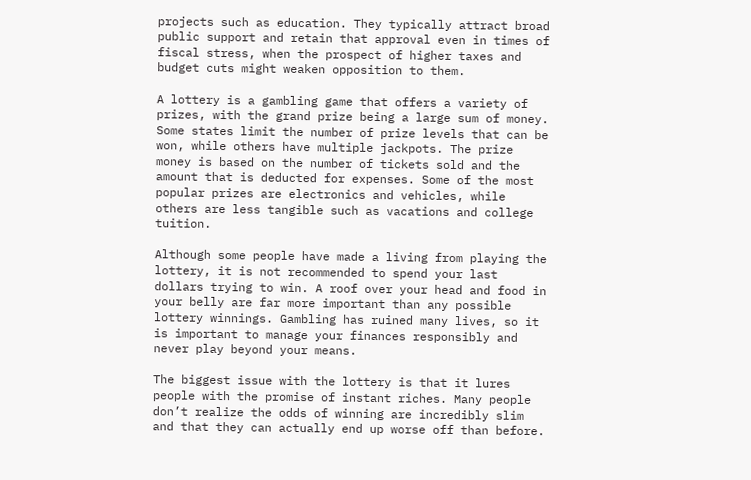projects such as education. They typically attract broad public support and retain that approval even in times of fiscal stress, when the prospect of higher taxes and budget cuts might weaken opposition to them.

A lottery is a gambling game that offers a variety of prizes, with the grand prize being a large sum of money. Some states limit the number of prize levels that can be won, while others have multiple jackpots. The prize money is based on the number of tickets sold and the amount that is deducted for expenses. Some of the most popular prizes are electronics and vehicles, while others are less tangible such as vacations and college tuition.

Although some people have made a living from playing the lottery, it is not recommended to spend your last dollars trying to win. A roof over your head and food in your belly are far more important than any possible lottery winnings. Gambling has ruined many lives, so it is important to manage your finances responsibly and never play beyond your means.

The biggest issue with the lottery is that it lures people with the promise of instant riches. Many people don’t realize the odds of winning are incredibly slim and that they can actually end up worse off than before.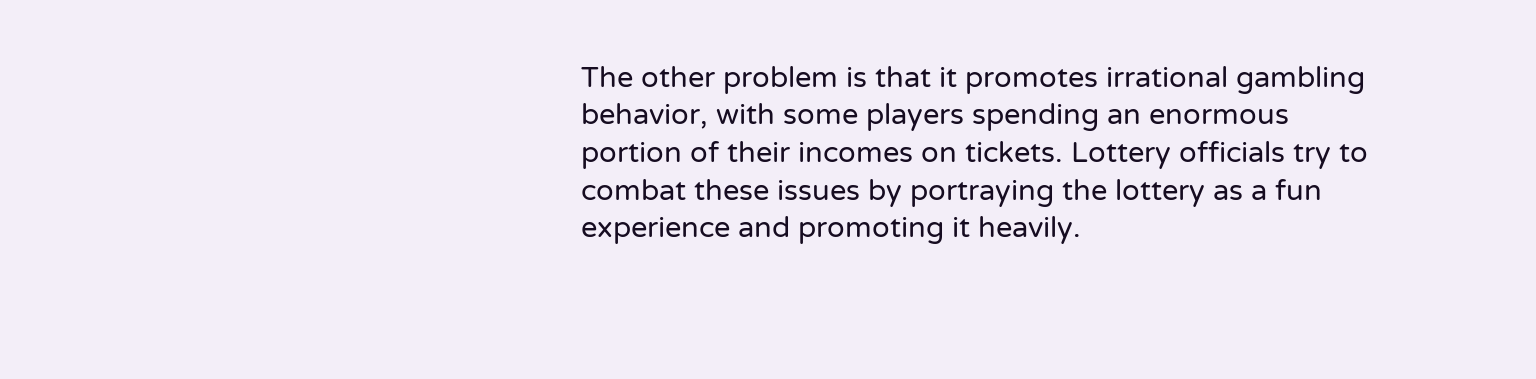The other problem is that it promotes irrational gambling behavior, with some players spending an enormous portion of their incomes on tickets. Lottery officials try to combat these issues by portraying the lottery as a fun experience and promoting it heavily.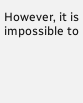However, it is impossible to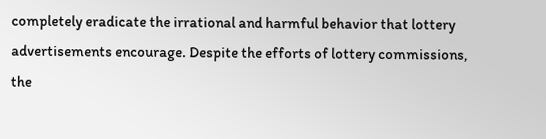completely eradicate the irrational and harmful behavior that lottery advertisements encourage. Despite the efforts of lottery commissions, the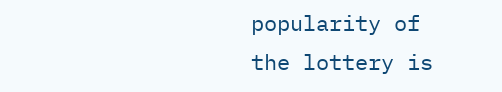popularity of the lottery is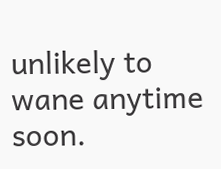unlikely to wane anytime soon.